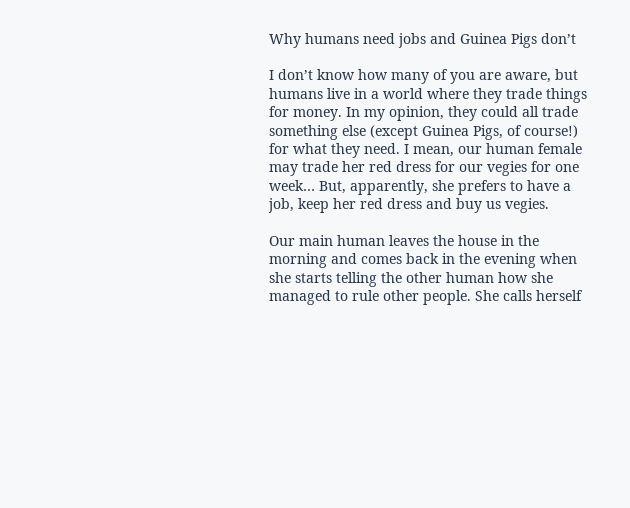Why humans need jobs and Guinea Pigs don’t

I don’t know how many of you are aware, but humans live in a world where they trade things for money. In my opinion, they could all trade something else (except Guinea Pigs, of course!) for what they need. I mean, our human female may trade her red dress for our vegies for one week… But, apparently, she prefers to have a job, keep her red dress and buy us vegies.

Our main human leaves the house in the morning and comes back in the evening when she starts telling the other human how she managed to rule other people. She calls herself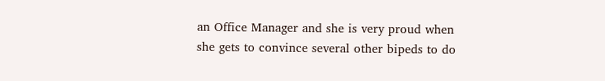an Office Manager and she is very proud when she gets to convince several other bipeds to do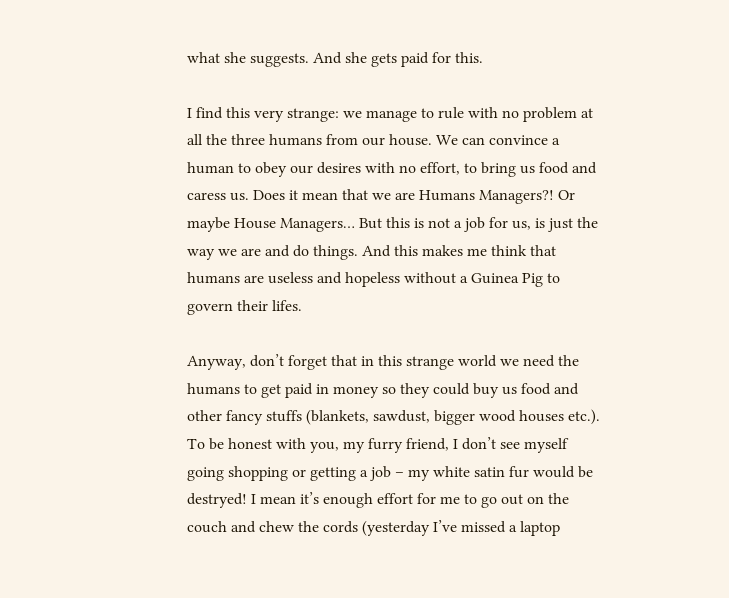what she suggests. And she gets paid for this.

I find this very strange: we manage to rule with no problem at all the three humans from our house. We can convince a human to obey our desires with no effort, to bring us food and caress us. Does it mean that we are Humans Managers?! Or maybe House Managers… But this is not a job for us, is just the way we are and do things. And this makes me think that humans are useless and hopeless without a Guinea Pig to govern their lifes.

Anyway, don’t forget that in this strange world we need the humans to get paid in money so they could buy us food and other fancy stuffs (blankets, sawdust, bigger wood houses etc.). To be honest with you, my furry friend, I don’t see myself going shopping or getting a job – my white satin fur would be destryed! I mean it’s enough effort for me to go out on the couch and chew the cords (yesterday I’ve missed a laptop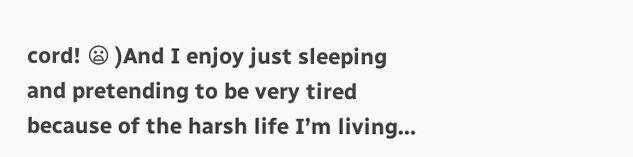cord! 😦 )And I enjoy just sleeping and pretending to be very tired because of the harsh life I’m living…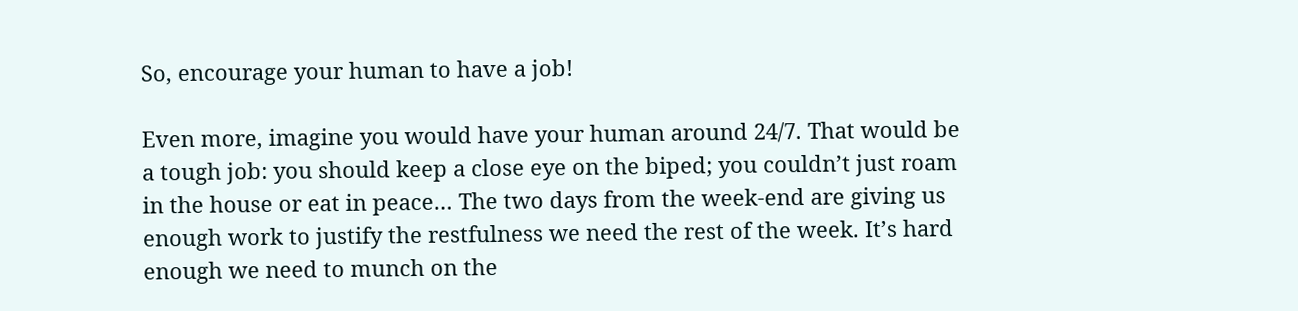So, encourage your human to have a job!

Even more, imagine you would have your human around 24/7. That would be a tough job: you should keep a close eye on the biped; you couldn’t just roam in the house or eat in peace… The two days from the week-end are giving us enough work to justify the restfulness we need the rest of the week. It’s hard enough we need to munch on the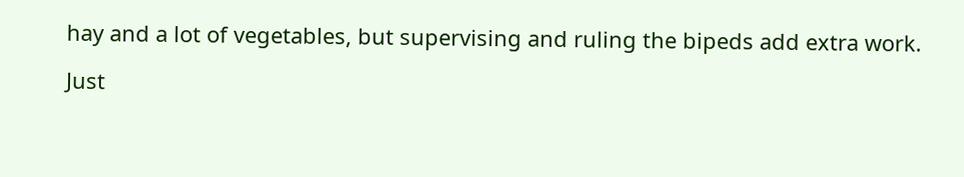hay and a lot of vegetables, but supervising and ruling the bipeds add extra work.

Just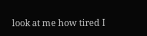look at me how tired I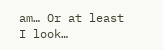am… Or at least I look…